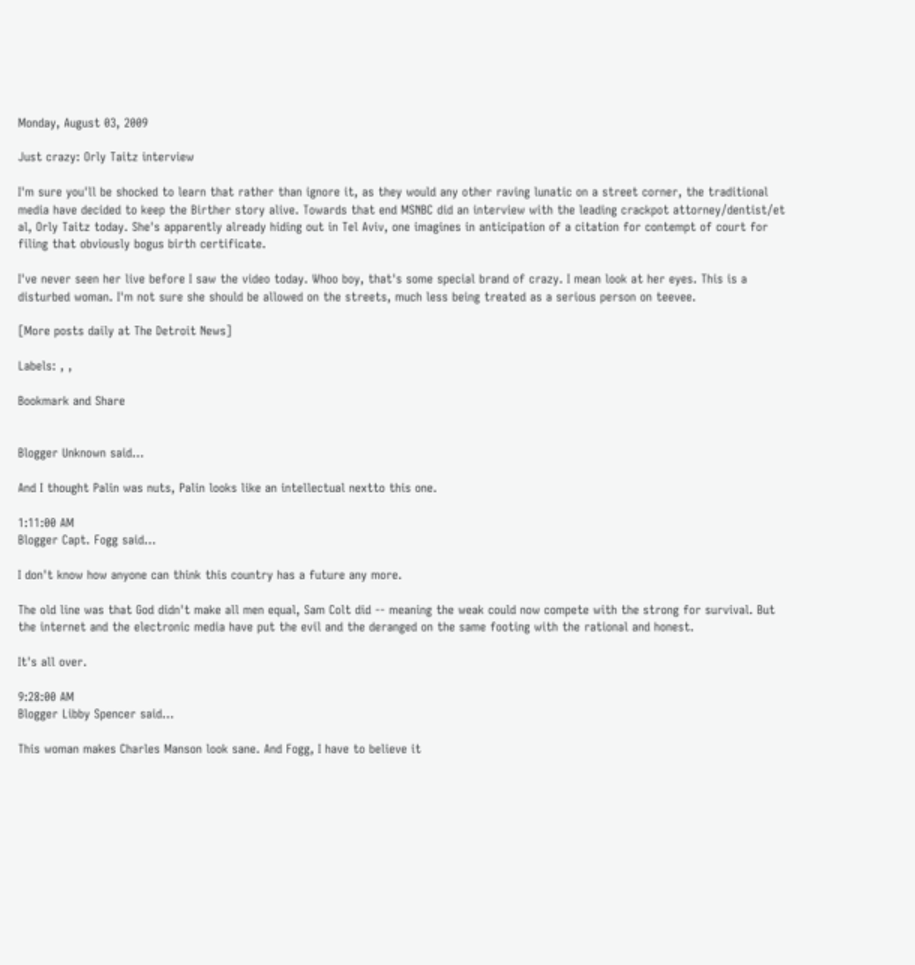Monday, August 03, 2009

Just crazy: Orly Taitz interview

I'm sure you'll be shocked to learn that rather than ignore it, as they would any other raving lunatic on a street corner, the traditional media have decided to keep the Birther story alive. Towards that end MSNBC did an interview with the leading crackpot attorney/dentist/et al, Orly Taitz today. She's apparently already hiding out in Tel Aviv, one imagines in anticipation of a citation for contempt of court for filing that obviously bogus birth certificate.

I've never seen her live before I saw the video today. Whoo boy, that's some special brand of crazy. I mean look at her eyes. This is a disturbed woman. I'm not sure she should be allowed on the streets, much less being treated as a serious person on teevee.

[More posts daily at The Detroit News]

Labels: , ,

Bookmark and Share


Blogger Unknown said...

And I thought Palin was nuts, Palin looks like an intellectual nextto this one.

1:11:00 AM
Blogger Capt. Fogg said...

I don't know how anyone can think this country has a future any more.

The old line was that God didn't make all men equal, Sam Colt did -- meaning the weak could now compete with the strong for survival. But the internet and the electronic media have put the evil and the deranged on the same footing with the rational and honest.

It's all over.

9:28:00 AM
Blogger Libby Spencer said...

This woman makes Charles Manson look sane. And Fogg, I have to believe it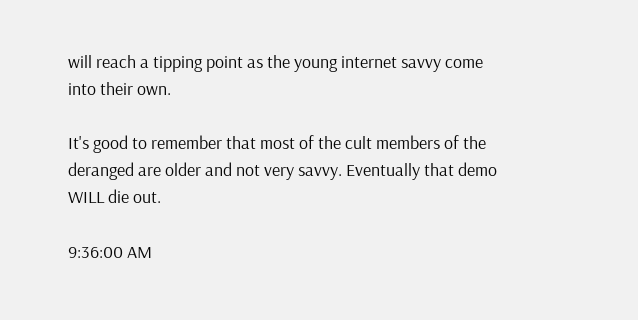will reach a tipping point as the young internet savvy come into their own.

It's good to remember that most of the cult members of the deranged are older and not very savvy. Eventually that demo WILL die out.

9:36:00 AM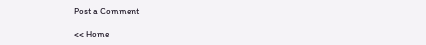Post a Comment

<< Home